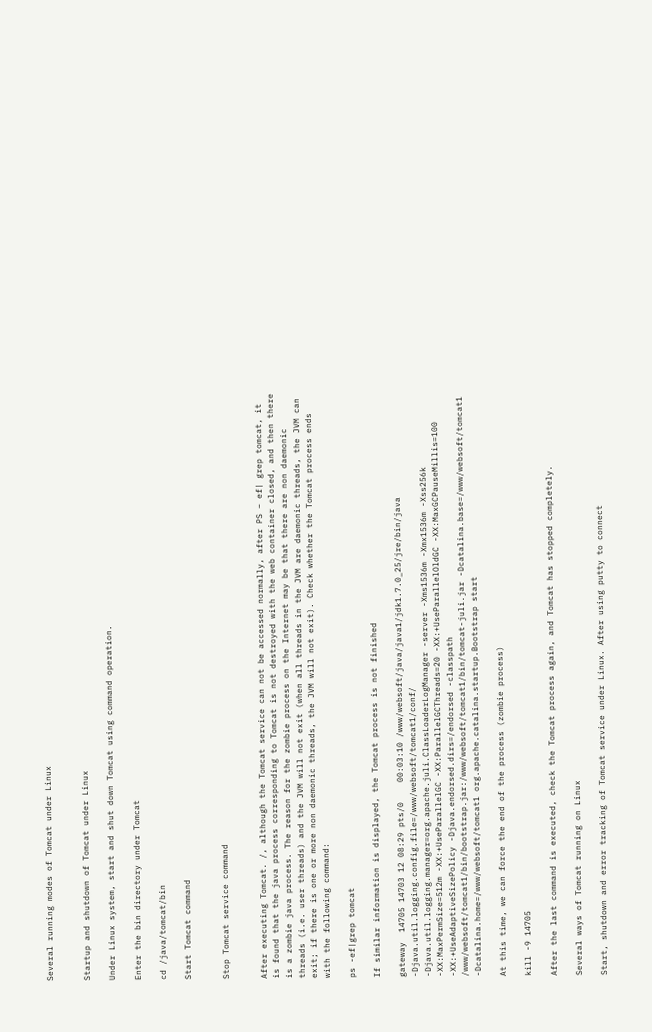Several running modes of Tomcat under Linux


Startup and shutdown of Tomcat under Linux

Under Linux system, start and shut down Tomcat using command operation.

Enter the bin directory under Tomcat

cd /java/tomcat/bin

Start Tomcat command


Stop Tomcat service command


After executing Tomcat. /, although the Tomcat service can not be accessed normally, after PS – ef| grep tomcat, it is found that the java process corresponding to Tomcat is not destroyed with the web container closed, and then there is a zombie java process. The reason for the zombie process on the Internet may be that there are non daemonic threads (i.e. user threads) and the JVM will not exit (when all threads in the JVM are daemonic threads, the JVM can exit; if there is one or more non daemonic threads, the JVM will not exit). Check whether the Tomcat process ends with the following command:

ps -ef|grep tomcat

If similar information is displayed, the Tomcat process is not finished

gateway  14705 14703 12 08:29 pts/0    00:03:10 /www/websoft/java/java1/jdk1.7.0_25/jre/bin/java -Djava.util.logging.config.file=/www/websoft/tomcat1/conf/ -Djava.util.logging.manager=org.apache.juli.ClassLoaderLogManager -server -Xms1536m -Xmx1536m -Xss256k -XX:MaxPermSize=512m -XX:+UseParallelGC -XX:ParallelGCThreads=20 -XX:+UseParallelOldGC -XX:MaxGCPauseMillis=100 -XX:+UseAdaptiveSizePolicy -Djava.endorsed.dirs=/endorsed -classpath /www/websoft/tomcat1/bin/bootstrap.jar:/www/websoft/tomcat1/bin/tomcat-juli.jar -Dcatalina.base=/www/websoft/tomcat1 -Dcatalina.home=/www/websoft/tomcat1 org.apache.catalina.startup.Bootstrap start

At this time, we can force the end of the process (zombie process)

kill -9 14705

After the last command is executed, check the Tomcat process again, and Tomcat has stopped completely.

Several ways of Tomcat running on Linux

Start, shutdown and error tracking of Tomcat service under Linux. After using putty to connect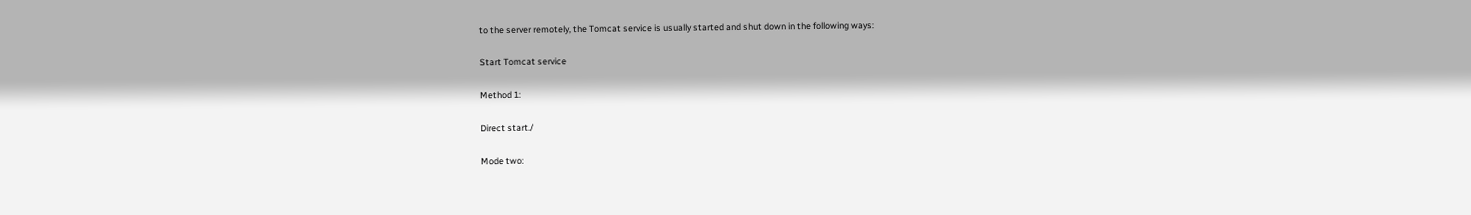to the server remotely, the Tomcat service is usually started and shut down in the following ways:

Start Tomcat service

Method 1:

Direct start./

Mode two: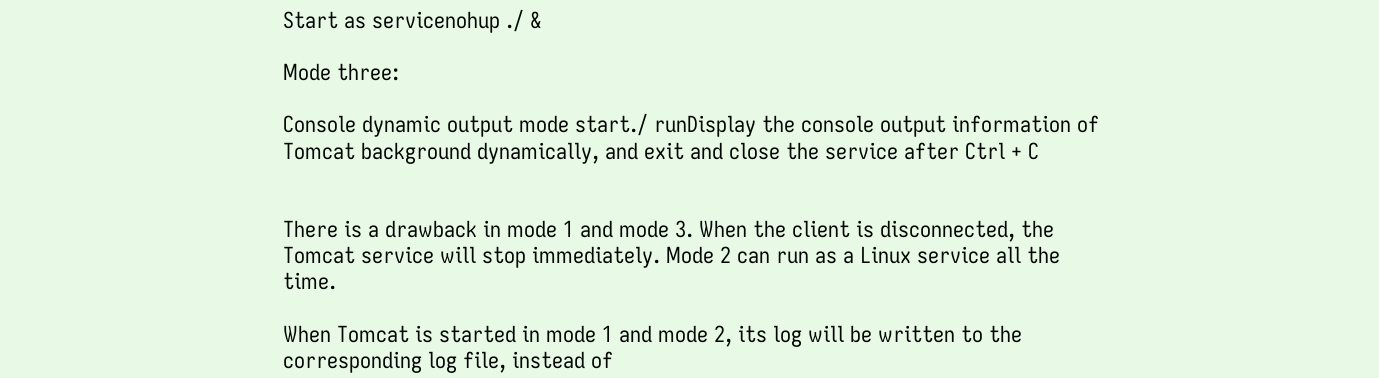Start as servicenohup ./ &

Mode three:

Console dynamic output mode start./ runDisplay the console output information of Tomcat background dynamically, and exit and close the service after Ctrl + C


There is a drawback in mode 1 and mode 3. When the client is disconnected, the Tomcat service will stop immediately. Mode 2 can run as a Linux service all the time.

When Tomcat is started in mode 1 and mode 2, its log will be written to the corresponding log file, instead of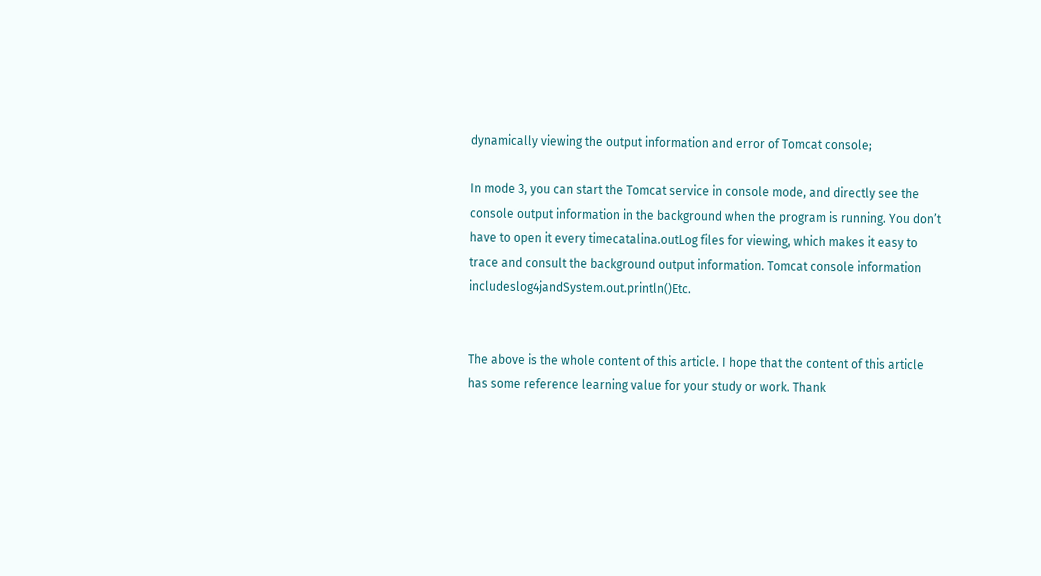dynamically viewing the output information and error of Tomcat console;

In mode 3, you can start the Tomcat service in console mode, and directly see the console output information in the background when the program is running. You don’t have to open it every timecatalina.outLog files for viewing, which makes it easy to trace and consult the background output information. Tomcat console information includeslog4jandSystem.out.println()Etc.


The above is the whole content of this article. I hope that the content of this article has some reference learning value for your study or work. Thank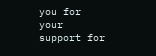you for your support for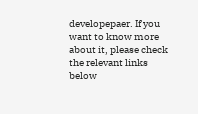developepaer. If you want to know more about it, please check the relevant links below